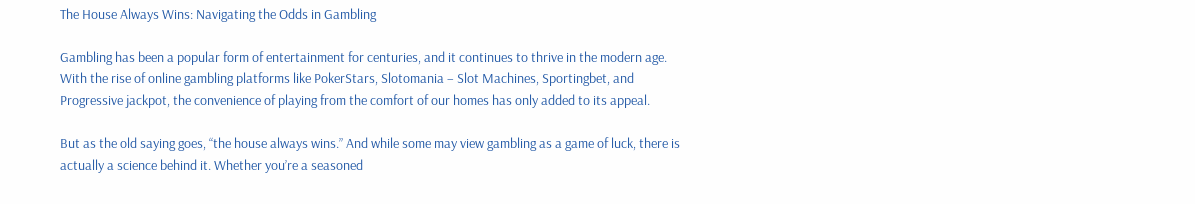The House Always Wins: Navigating the Odds in Gambling

Gambling has been a popular form of entertainment for centuries, and it continues to thrive in the modern age. With the rise of online gambling platforms like PokerStars, Slotomania – Slot Machines, Sportingbet, and Progressive jackpot, the convenience of playing from the comfort of our homes has only added to its appeal.

But as the old saying goes, “the house always wins.” And while some may view gambling as a game of luck, there is actually a science behind it. Whether you’re a seasoned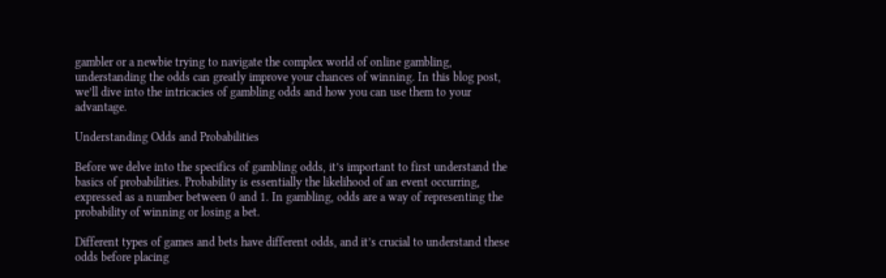gambler or a newbie trying to navigate the complex world of online gambling, understanding the odds can greatly improve your chances of winning. In this blog post, we’ll dive into the intricacies of gambling odds and how you can use them to your advantage.

Understanding Odds and Probabilities

Before we delve into the specifics of gambling odds, it’s important to first understand the basics of probabilities. Probability is essentially the likelihood of an event occurring, expressed as a number between 0 and 1. In gambling, odds are a way of representing the probability of winning or losing a bet.

Different types of games and bets have different odds, and it’s crucial to understand these odds before placing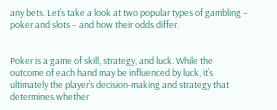any bets. Let’s take a look at two popular types of gambling – poker and slots – and how their odds differ.


Poker is a game of skill, strategy, and luck. While the outcome of each hand may be influenced by luck, it’s ultimately the player’s decision-making and strategy that determines whether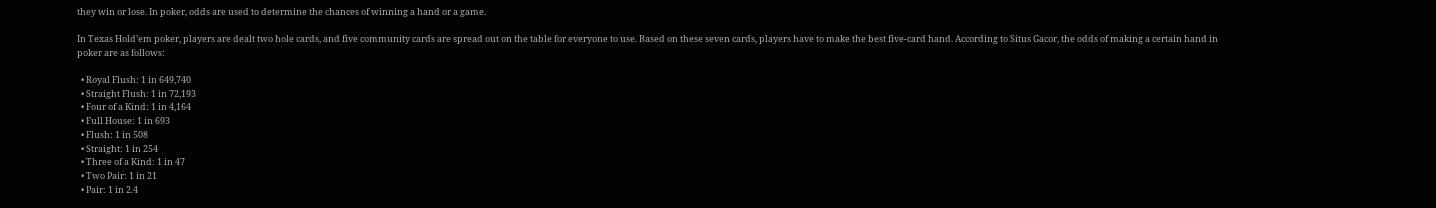they win or lose. In poker, odds are used to determine the chances of winning a hand or a game.

In Texas Hold’em poker, players are dealt two hole cards, and five community cards are spread out on the table for everyone to use. Based on these seven cards, players have to make the best five-card hand. According to Situs Gacor, the odds of making a certain hand in poker are as follows:

  • Royal Flush: 1 in 649,740
  • Straight Flush: 1 in 72,193
  • Four of a Kind: 1 in 4,164
  • Full House: 1 in 693
  • Flush: 1 in 508
  • Straight: 1 in 254
  • Three of a Kind: 1 in 47
  • Two Pair: 1 in 21
  • Pair: 1 in 2.4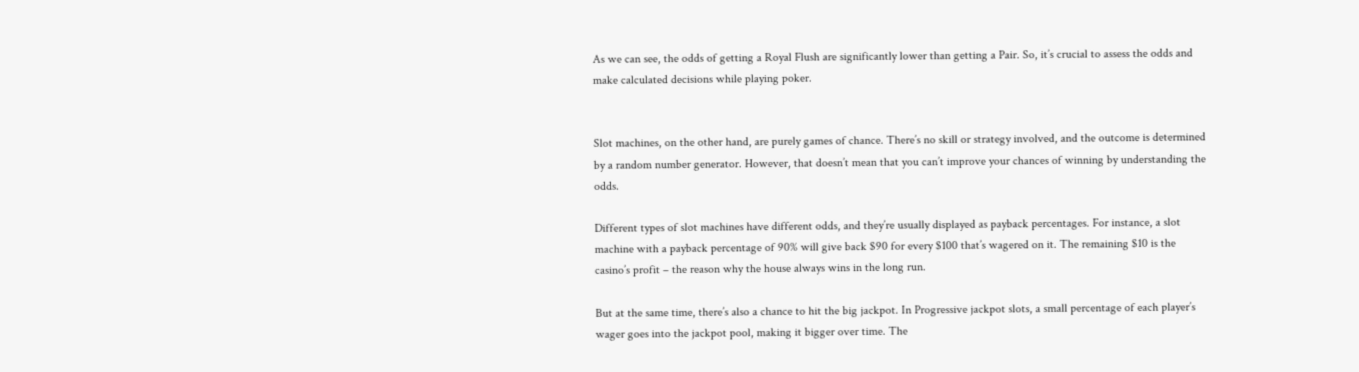As we can see, the odds of getting a Royal Flush are significantly lower than getting a Pair. So, it’s crucial to assess the odds and make calculated decisions while playing poker.


Slot machines, on the other hand, are purely games of chance. There’s no skill or strategy involved, and the outcome is determined by a random number generator. However, that doesn’t mean that you can’t improve your chances of winning by understanding the odds.

Different types of slot machines have different odds, and they’re usually displayed as payback percentages. For instance, a slot machine with a payback percentage of 90% will give back $90 for every $100 that’s wagered on it. The remaining $10 is the casino’s profit – the reason why the house always wins in the long run.

But at the same time, there’s also a chance to hit the big jackpot. In Progressive jackpot slots, a small percentage of each player’s wager goes into the jackpot pool, making it bigger over time. The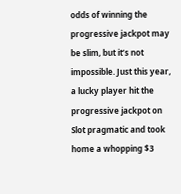odds of winning the progressive jackpot may be slim, but it’s not impossible. Just this year, a lucky player hit the progressive jackpot on Slot pragmatic and took home a whopping $3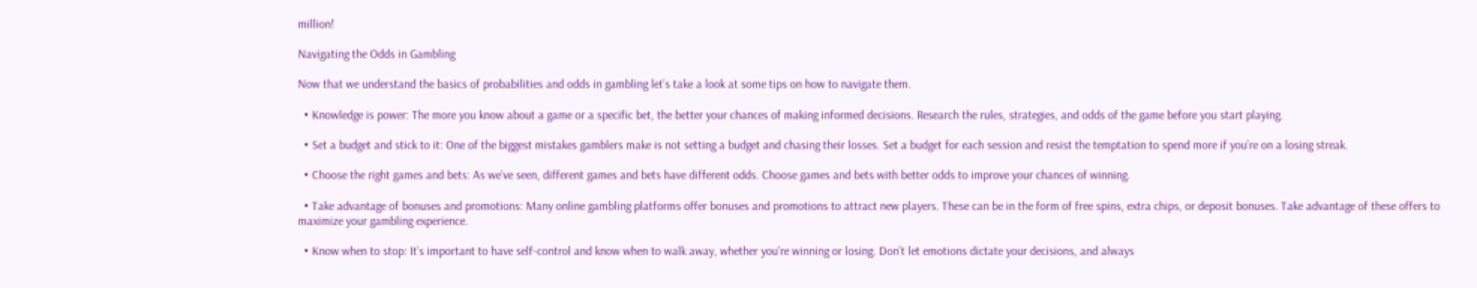million!

Navigating the Odds in Gambling

Now that we understand the basics of probabilities and odds in gambling let’s take a look at some tips on how to navigate them.

  • Knowledge is power: The more you know about a game or a specific bet, the better your chances of making informed decisions. Research the rules, strategies, and odds of the game before you start playing.

  • Set a budget and stick to it: One of the biggest mistakes gamblers make is not setting a budget and chasing their losses. Set a budget for each session and resist the temptation to spend more if you’re on a losing streak.

  • Choose the right games and bets: As we’ve seen, different games and bets have different odds. Choose games and bets with better odds to improve your chances of winning.

  • Take advantage of bonuses and promotions: Many online gambling platforms offer bonuses and promotions to attract new players. These can be in the form of free spins, extra chips, or deposit bonuses. Take advantage of these offers to maximize your gambling experience.

  • Know when to stop: It’s important to have self-control and know when to walk away, whether you’re winning or losing. Don’t let emotions dictate your decisions, and always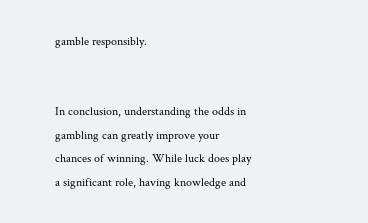gamble responsibly.


In conclusion, understanding the odds in gambling can greatly improve your chances of winning. While luck does play a significant role, having knowledge and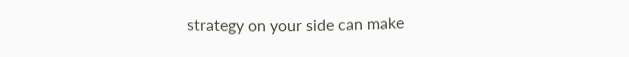strategy on your side can make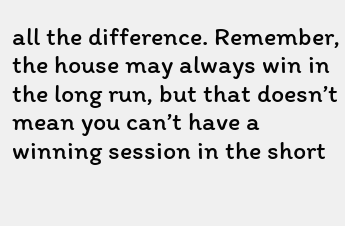all the difference. Remember, the house may always win in the long run, but that doesn’t mean you can’t have a winning session in the short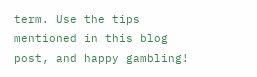term. Use the tips mentioned in this blog post, and happy gambling!